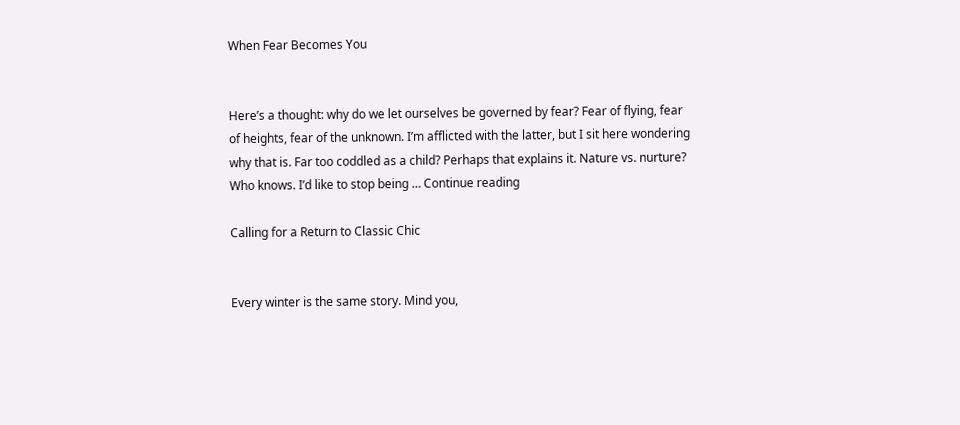When Fear Becomes You


Here’s a thought: why do we let ourselves be governed by fear? Fear of flying, fear of heights, fear of the unknown. I’m afflicted with the latter, but I sit here wondering why that is. Far too coddled as a child? Perhaps that explains it. Nature vs. nurture? Who knows. I’d like to stop being … Continue reading

Calling for a Return to Classic Chic


Every winter is the same story. Mind you,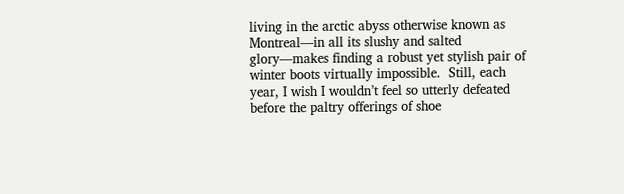living in the arctic abyss otherwise known as Montreal—in all its slushy and salted glory—makes finding a robust yet stylish pair of winter boots virtually impossible.  Still, each year, I wish I wouldn’t feel so utterly defeated before the paltry offerings of shoe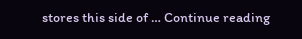stores this side of … Continue reading